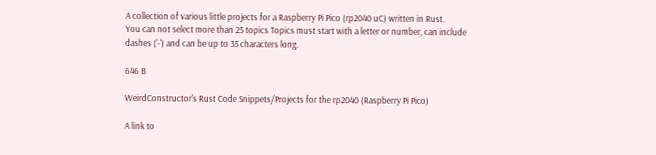A collection of various little projects for a Raspberry Pi Pico (rp2040 uC) written in Rust.
You can not select more than 25 topics Topics must start with a letter or number, can include dashes ('-') and can be up to 35 characters long.

646 B

WeirdConstructor's Rust Code Snippets/Projects for the rp2040 (Raspberry Pi Pico)

A link to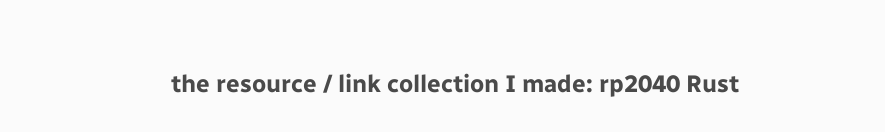the resource / link collection I made: rp2040 Rust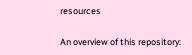resources

An overview of this repository: